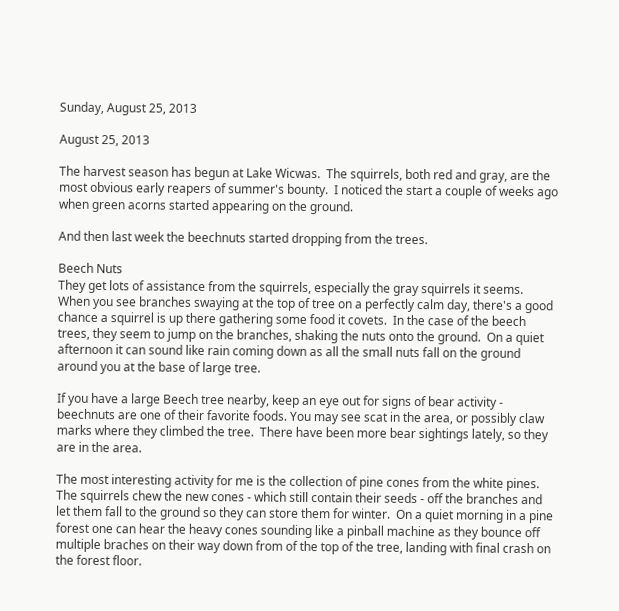Sunday, August 25, 2013

August 25, 2013

The harvest season has begun at Lake Wicwas.  The squirrels, both red and gray, are the most obvious early reapers of summer's bounty.  I noticed the start a couple of weeks ago when green acorns started appearing on the ground.

And then last week the beechnuts started dropping from the trees.

Beech Nuts
They get lots of assistance from the squirrels, especially the gray squirrels it seems.  When you see branches swaying at the top of tree on a perfectly calm day, there's a good chance a squirrel is up there gathering some food it covets.  In the case of the beech trees, they seem to jump on the branches, shaking the nuts onto the ground.  On a quiet afternoon it can sound like rain coming down as all the small nuts fall on the ground around you at the base of large tree.

If you have a large Beech tree nearby, keep an eye out for signs of bear activity - beechnuts are one of their favorite foods. You may see scat in the area, or possibly claw marks where they climbed the tree.  There have been more bear sightings lately, so they are in the area.

The most interesting activity for me is the collection of pine cones from the white pines.  The squirrels chew the new cones - which still contain their seeds - off the branches and let them fall to the ground so they can store them for winter.  On a quiet morning in a pine forest one can hear the heavy cones sounding like a pinball machine as they bounce off multiple braches on their way down from of the top of the tree, landing with final crash on the forest floor.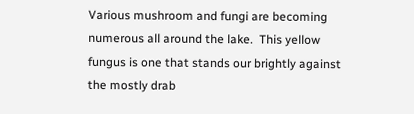Various mushroom and fungi are becoming numerous all around the lake.  This yellow fungus is one that stands our brightly against the mostly drab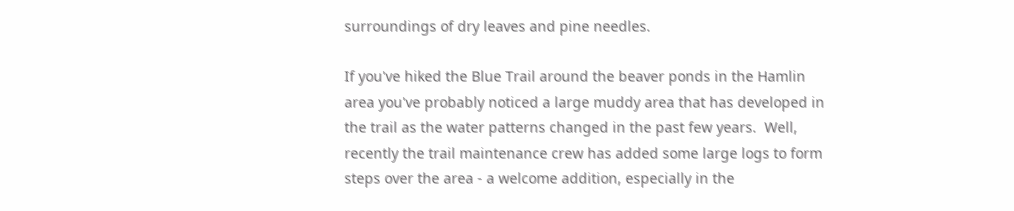surroundings of dry leaves and pine needles.

If you've hiked the Blue Trail around the beaver ponds in the Hamlin area you've probably noticed a large muddy area that has developed in the trail as the water patterns changed in the past few years.  Well, recently the trail maintenance crew has added some large logs to form steps over the area - a welcome addition, especially in the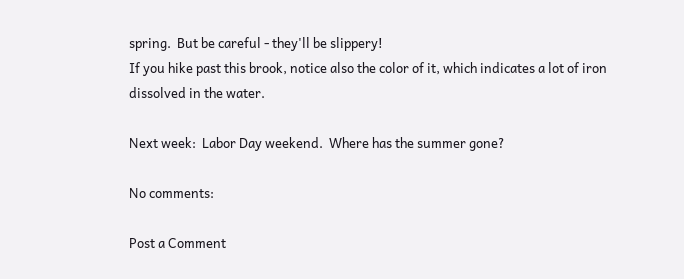spring.  But be careful - they'll be slippery!
If you hike past this brook, notice also the color of it, which indicates a lot of iron dissolved in the water.

Next week:  Labor Day weekend.  Where has the summer gone?

No comments:

Post a Comment